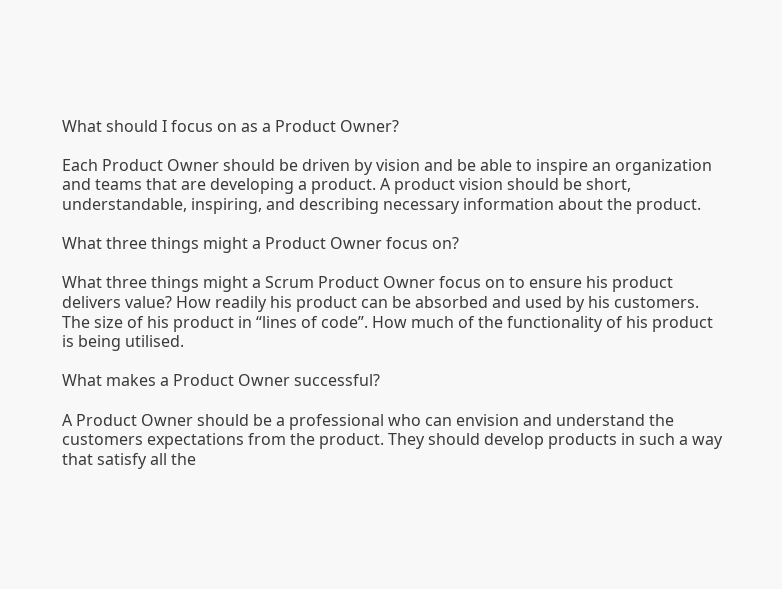What should I focus on as a Product Owner?

Each Product Owner should be driven by vision and be able to inspire an organization and teams that are developing a product. A product vision should be short, understandable, inspiring, and describing necessary information about the product.

What three things might a Product Owner focus on?

What three things might a Scrum Product Owner focus on to ensure his product delivers value? How readily his product can be absorbed and used by his customers. The size of his product in “lines of code”. How much of the functionality of his product is being utilised.

What makes a Product Owner successful?

A Product Owner should be a professional who can envision and understand the customers expectations from the product. They should develop products in such a way that satisfy all the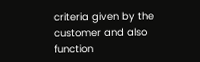criteria given by the customer and also function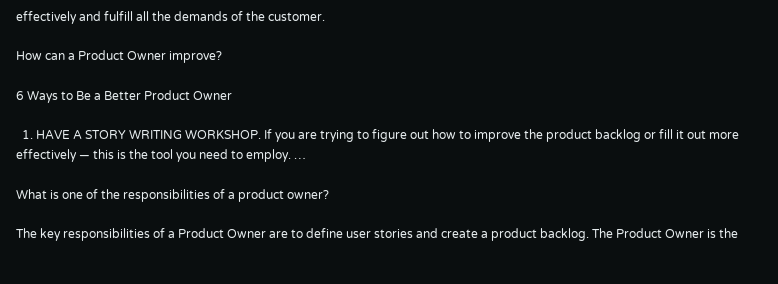effectively and fulfill all the demands of the customer.

How can a Product Owner improve?

6 Ways to Be a Better Product Owner

  1. HAVE A STORY WRITING WORKSHOP. If you are trying to figure out how to improve the product backlog or fill it out more effectively — this is the tool you need to employ. …

What is one of the responsibilities of a product owner?

The key responsibilities of a Product Owner are to define user stories and create a product backlog. The Product Owner is the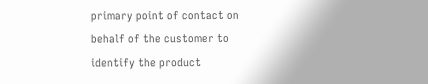primary point of contact on behalf of the customer to identify the product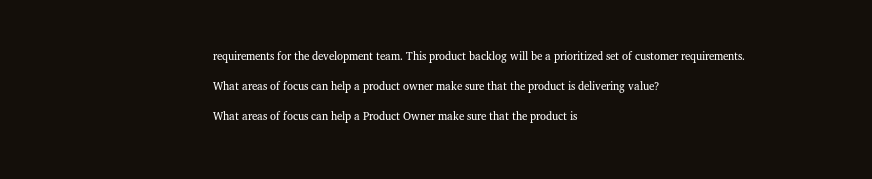requirements for the development team. This product backlog will be a prioritized set of customer requirements.

What areas of focus can help a product owner make sure that the product is delivering value?

What areas of focus can help a Product Owner make sure that the product is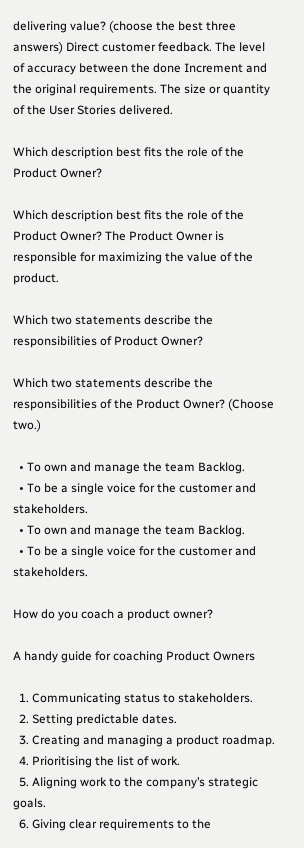delivering value? (choose the best three answers) Direct customer feedback. The level of accuracy between the done Increment and the original requirements. The size or quantity of the User Stories delivered.

Which description best fits the role of the Product Owner?

Which description best fits the role of the Product Owner? The Product Owner is responsible for maximizing the value of the product.

Which two statements describe the responsibilities of Product Owner?

Which two statements describe the responsibilities of the Product Owner? (Choose two.)

  • To own and manage the team Backlog.
  • To be a single voice for the customer and stakeholders.
  • To own and manage the team Backlog.
  • To be a single voice for the customer and stakeholders.

How do you coach a product owner?

A handy guide for coaching Product Owners

  1. Communicating status to stakeholders.
  2. Setting predictable dates.
  3. Creating and managing a product roadmap.
  4. Prioritising the list of work.
  5. Aligning work to the company’s strategic goals.
  6. Giving clear requirements to the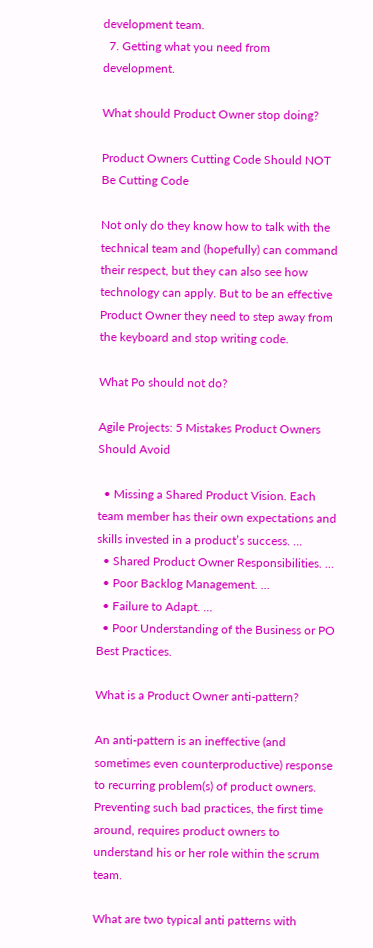development team.
  7. Getting what you need from development.

What should Product Owner stop doing?

Product Owners Cutting Code Should NOT Be Cutting Code

Not only do they know how to talk with the technical team and (hopefully) can command their respect, but they can also see how technology can apply. But to be an effective Product Owner they need to step away from the keyboard and stop writing code.

What Po should not do?

Agile Projects: 5 Mistakes Product Owners Should Avoid

  • Missing a Shared Product Vision. Each team member has their own expectations and skills invested in a product’s success. …
  • Shared Product Owner Responsibilities. …
  • Poor Backlog Management. …
  • Failure to Adapt. …
  • Poor Understanding of the Business or PO Best Practices.

What is a Product Owner anti-pattern?

An anti-pattern is an ineffective (and sometimes even counterproductive) response to recurring problem(s) of product owners. Preventing such bad practices, the first time around, requires product owners to understand his or her role within the scrum team.

What are two typical anti patterns with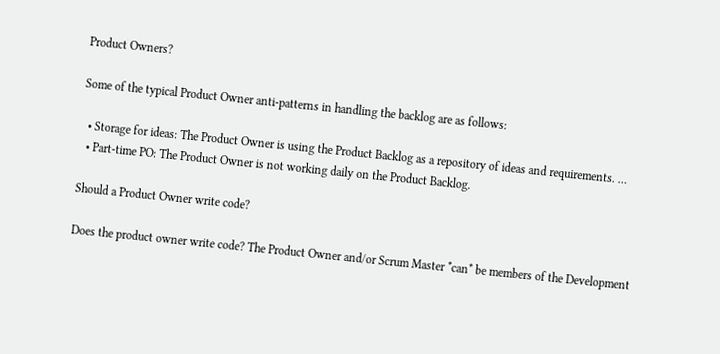Product Owners?

Some of the typical Product Owner anti-patterns in handling the backlog are as follows:

  • Storage for ideas: The Product Owner is using the Product Backlog as a repository of ideas and requirements. …
  • Part-time PO: The Product Owner is not working daily on the Product Backlog.

Should a Product Owner write code?

Does the product owner write code? The Product Owner and/or Scrum Master *can* be members of the Development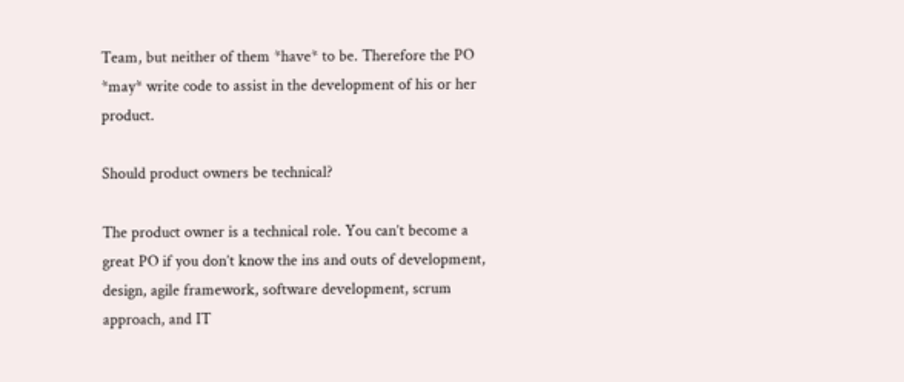Team, but neither of them *have* to be. Therefore the PO *may* write code to assist in the development of his or her product.

Should product owners be technical?

The product owner is a technical role. You can’t become a great PO if you don’t know the ins and outs of development, design, agile framework, software development, scrum approach, and IT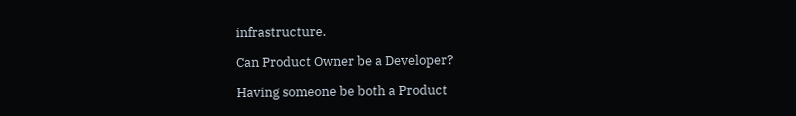infrastructure.

Can Product Owner be a Developer?

Having someone be both a Product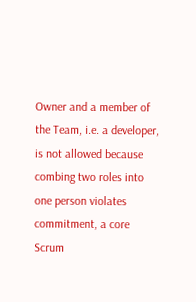Owner and a member of the Team, i.e. a developer, is not allowed because combing two roles into one person violates commitment, a core Scrum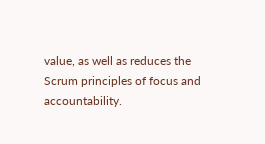value, as well as reduces the Scrum principles of focus and accountability.